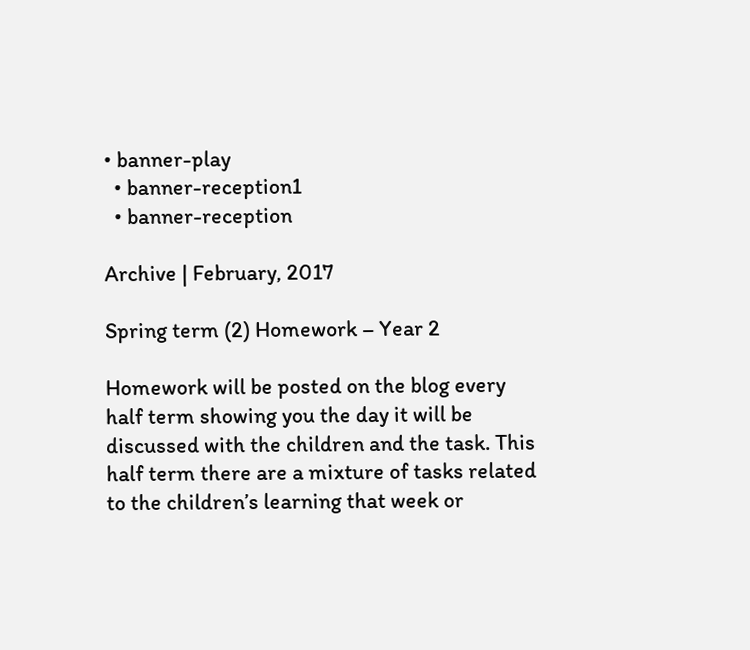• banner-play
  • banner-reception1
  • banner-reception

Archive | February, 2017

Spring term (2) Homework – Year 2

Homework will be posted on the blog every half term showing you the day it will be discussed with the children and the task. This half term there are a mixture of tasks related to the children’s learning that week or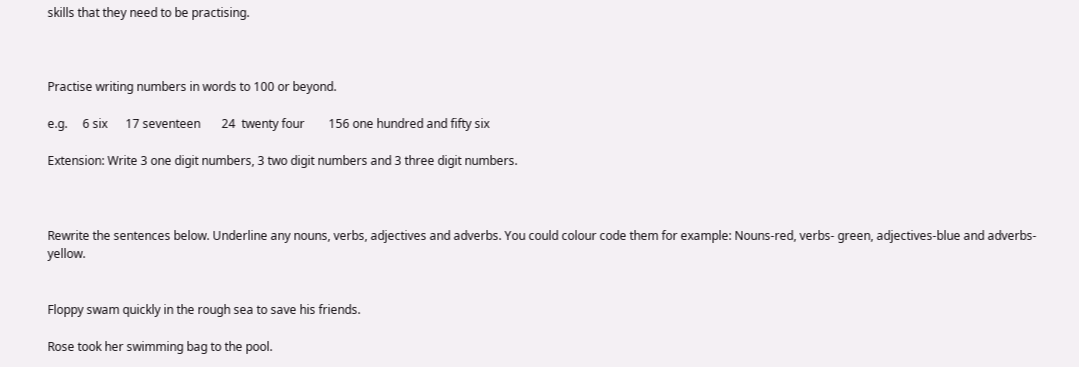skills that they need to be practising.



Practise writing numbers in words to 100 or beyond.

e.g.     6 six      17 seventeen       24  twenty four        156 one hundred and fifty six

Extension: Write 3 one digit numbers, 3 two digit numbers and 3 three digit numbers.



Rewrite the sentences below. Underline any nouns, verbs, adjectives and adverbs. You could colour code them for example: Nouns-red, verbs- green, adjectives-blue and adverbs-yellow.


Floppy swam quickly in the rough sea to save his friends.

Rose took her swimming bag to the pool.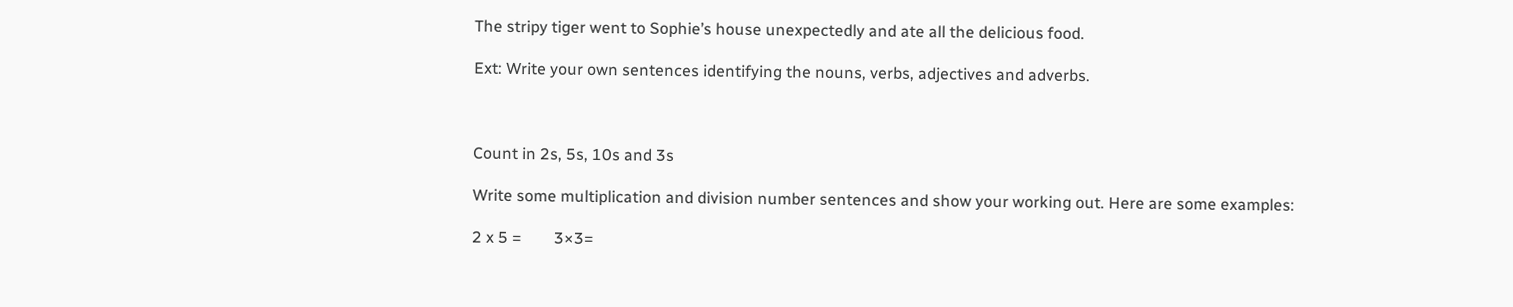The stripy tiger went to Sophie’s house unexpectedly and ate all the delicious food.

Ext: Write your own sentences identifying the nouns, verbs, adjectives and adverbs.



Count in 2s, 5s, 10s and 3s

Write some multiplication and division number sentences and show your working out. Here are some examples:

2 x 5 =        3×3=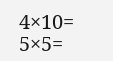4×10=          5×5=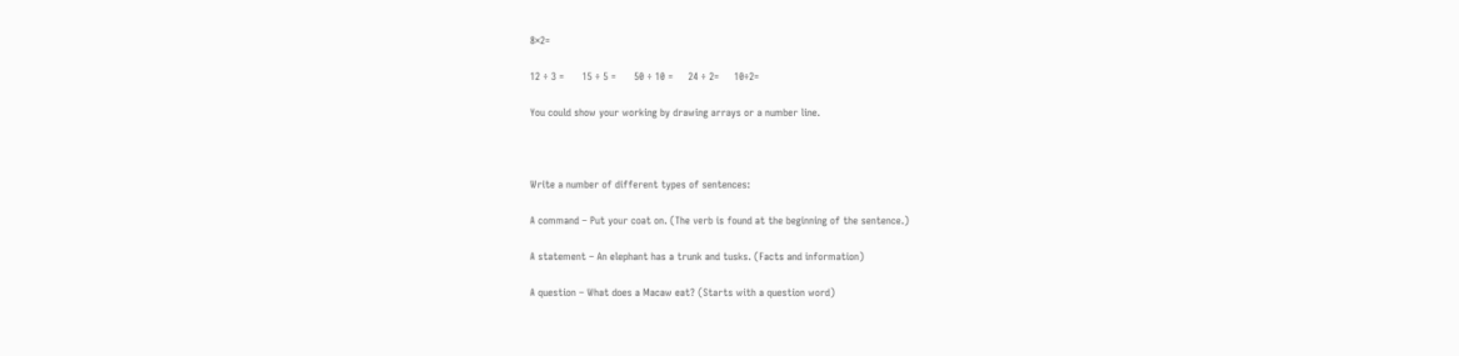8×2=

12 ÷ 3 =      15 ÷ 5 =      50 ÷ 10 =     24 ÷ 2=     10÷2=

You could show your working by drawing arrays or a number line.



Write a number of different types of sentences:

A command – Put your coat on. (The verb is found at the beginning of the sentence.)

A statement – An elephant has a trunk and tusks. (Facts and information)

A question – What does a Macaw eat? (Starts with a question word)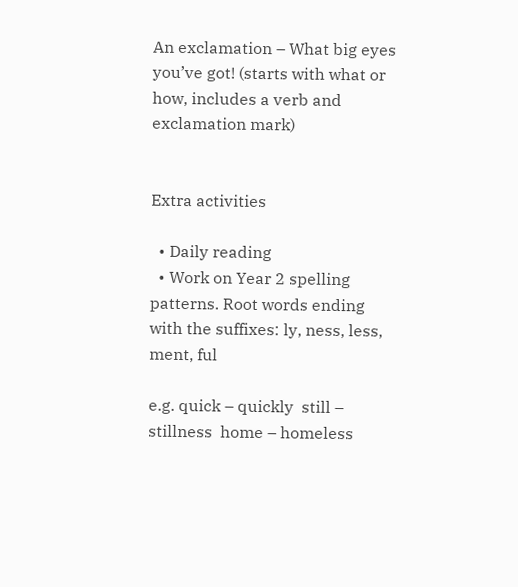An exclamation – What big eyes you’ve got! (starts with what or how, includes a verb and exclamation mark)


Extra activities

  • Daily reading
  • Work on Year 2 spelling patterns. Root words ending with the suffixes: ly, ness, less, ment, ful

e.g. quick – quickly  still – stillness  home – homeless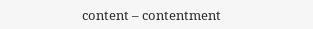content – contentment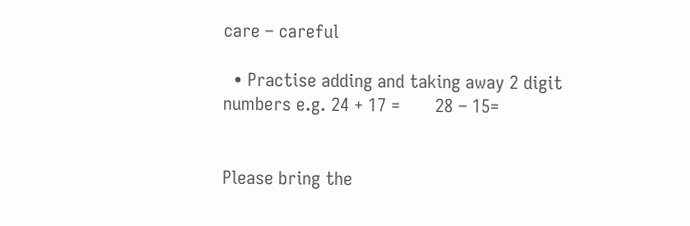care – careful

  • Practise adding and taking away 2 digit numbers e.g. 24 + 17 =       28 – 15=


Please bring the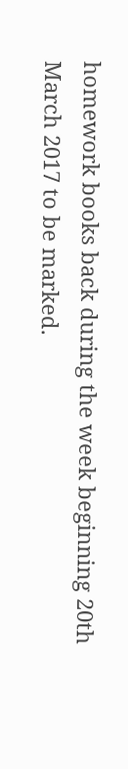homework books back during the week beginning 20th March 2017 to be marked.